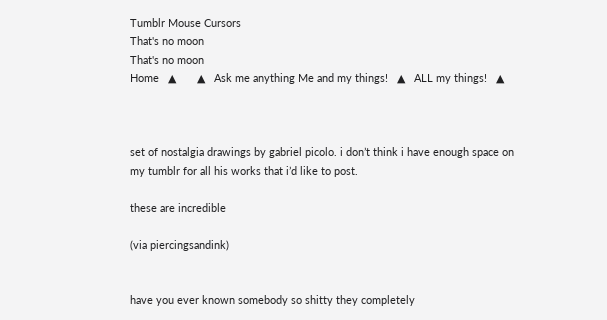Tumblr Mouse Cursors
That's no moon
That's no moon
Home   ▲       ▲   Ask me anything Me and my things!   ▲   ALL my things!   ▲



set of nostalgia drawings by gabriel picolo. i don’t think i have enough space on my tumblr for all his works that i’d like to post.

these are incredible

(via piercingsandink)


have you ever known somebody so shitty they completely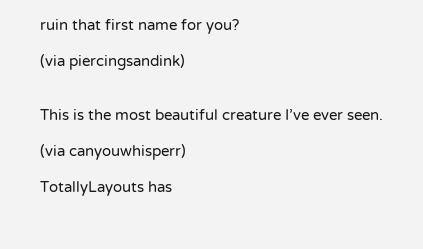ruin that first name for you?

(via piercingsandink)


This is the most beautiful creature I’ve ever seen.

(via canyouwhisperr)

TotallyLayouts has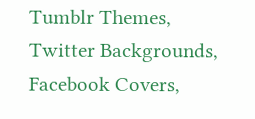Tumblr Themes, Twitter Backgrounds, Facebook Covers,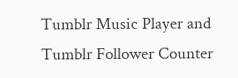Tumblr Music Player and Tumblr Follower Counter